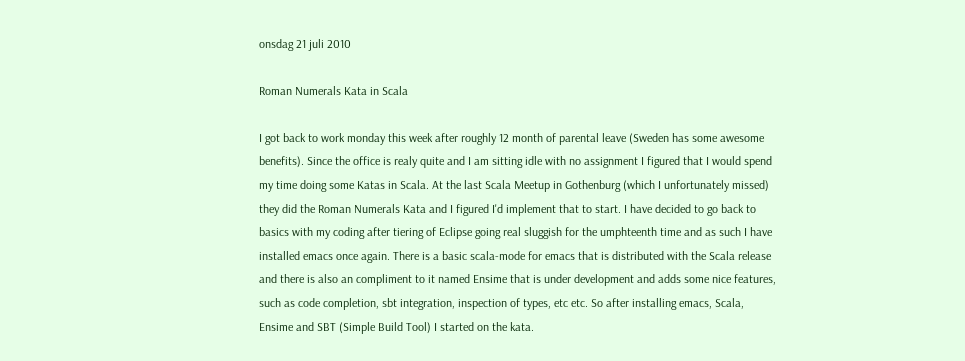onsdag 21 juli 2010

Roman Numerals Kata in Scala

I got back to work monday this week after roughly 12 month of parental leave (Sweden has some awesome benefits). Since the office is realy quite and I am sitting idle with no assignment I figured that I would spend my time doing some Katas in Scala. At the last Scala Meetup in Gothenburg (which I unfortunately missed) they did the Roman Numerals Kata and I figured I'd implement that to start. I have decided to go back to basics with my coding after tiering of Eclipse going real sluggish for the umphteenth time and as such I have installed emacs once again. There is a basic scala-mode for emacs that is distributed with the Scala release and there is also an compliment to it named Ensime that is under development and adds some nice features, such as code completion, sbt integration, inspection of types, etc etc. So after installing emacs, Scala, Ensime and SBT (Simple Build Tool) I started on the kata.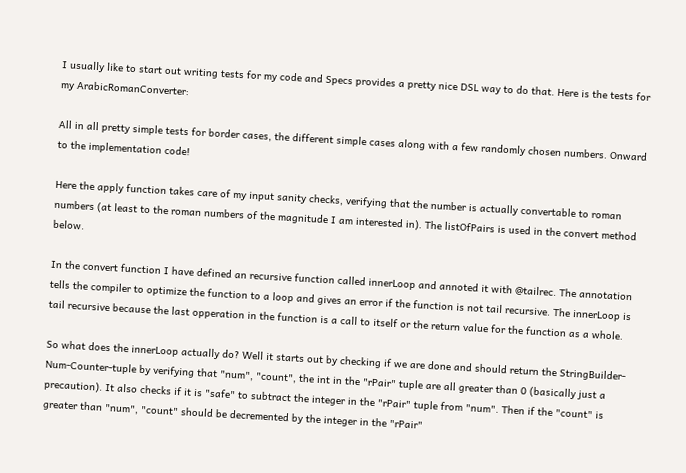I usually like to start out writing tests for my code and Specs provides a pretty nice DSL way to do that. Here is the tests for my ArabicRomanConverter:

All in all pretty simple tests for border cases, the different simple cases along with a few randomly chosen numbers. Onward to the implementation code!

Here the apply function takes care of my input sanity checks, verifying that the number is actually convertable to roman numbers (at least to the roman numbers of the magnitude I am interested in). The listOfPairs is used in the convert method below.

In the convert function I have defined an recursive function called innerLoop and annoted it with @tailrec. The annotation tells the compiler to optimize the function to a loop and gives an error if the function is not tail recursive. The innerLoop is tail recursive because the last opperation in the function is a call to itself or the return value for the function as a whole.

So what does the innerLoop actually do? Well it starts out by checking if we are done and should return the StringBuilder-Num-Counter-tuple by verifying that "num", "count", the int in the "rPair" tuple are all greater than 0 (basically just a precaution). It also checks if it is "safe" to subtract the integer in the "rPair" tuple from "num". Then if the "count" is greater than "num", "count" should be decremented by the integer in the "rPair"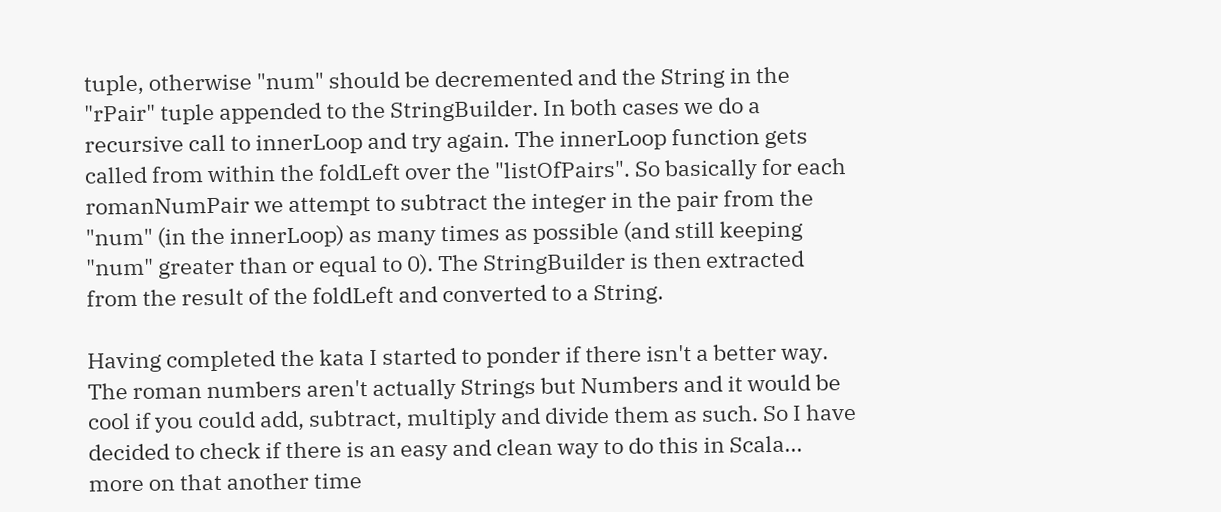tuple, otherwise "num" should be decremented and the String in the "rPair" tuple appended to the StringBuilder. In both cases we do a recursive call to innerLoop and try again. The innerLoop function gets called from within the foldLeft over the "listOfPairs". So basically for each romanNumPair we attempt to subtract the integer in the pair from the "num" (in the innerLoop) as many times as possible (and still keeping "num" greater than or equal to 0). The StringBuilder is then extracted from the result of the foldLeft and converted to a String.

Having completed the kata I started to ponder if there isn't a better way. The roman numbers aren't actually Strings but Numbers and it would be cool if you could add, subtract, multiply and divide them as such. So I have decided to check if there is an easy and clean way to do this in Scala... more on that another time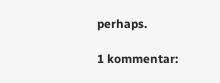perhaps.

1 kommentar: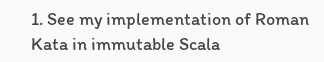1. See my implementation of Roman Kata in immutable Scala